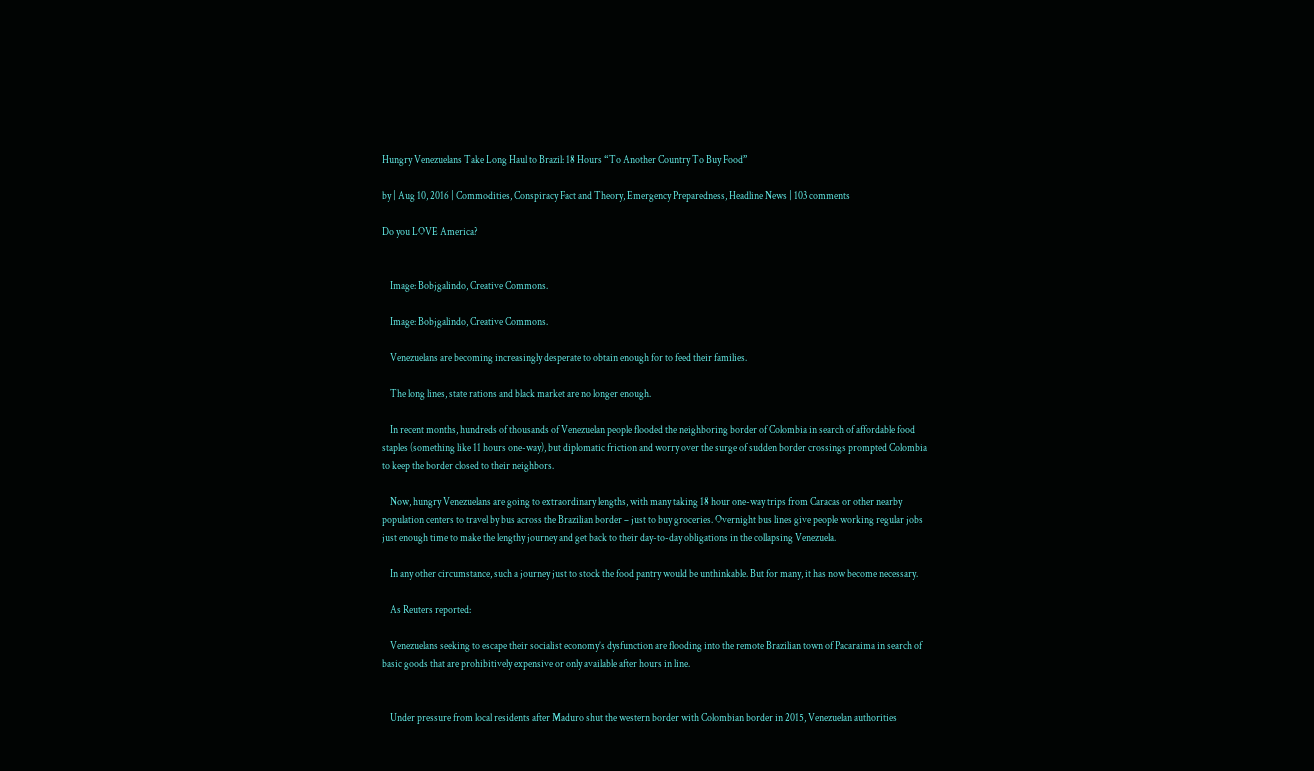Hungry Venezuelans Take Long Haul to Brazil: 18 Hours “To Another Country To Buy Food”

by | Aug 10, 2016 | Commodities, Conspiracy Fact and Theory, Emergency Preparedness, Headline News | 103 comments

Do you LOVE America?


    Image: Bobjgalindo, Creative Commons.

    Image: Bobjgalindo, Creative Commons.

    Venezuelans are becoming increasingly desperate to obtain enough for to feed their families.

    The long lines, state rations and black market are no longer enough.

    In recent months, hundreds of thousands of Venezuelan people flooded the neighboring border of Colombia in search of affordable food staples (something like 11 hours one-way), but diplomatic friction and worry over the surge of sudden border crossings prompted Colombia to keep the border closed to their neighbors.

    Now, hungry Venezuelans are going to extraordinary lengths, with many taking 18 hour one-way trips from Caracas or other nearby population centers to travel by bus across the Brazilian border – just to buy groceries. Overnight bus lines give people working regular jobs just enough time to make the lengthy journey and get back to their day-to-day obligations in the collapsing Venezuela.

    In any other circumstance, such a journey just to stock the food pantry would be unthinkable. But for many, it has now become necessary.

    As Reuters reported:

    Venezuelans seeking to escape their socialist economy’s dysfunction are flooding into the remote Brazilian town of Pacaraima in search of basic goods that are prohibitively expensive or only available after hours in line.


    Under pressure from local residents after Maduro shut the western border with Colombian border in 2015, Venezuelan authorities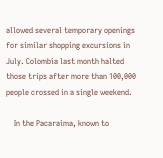allowed several temporary openings for similar shopping excursions in July. Colombia last month halted those trips after more than 100,000 people crossed in a single weekend.

    In the Pacaraima, known to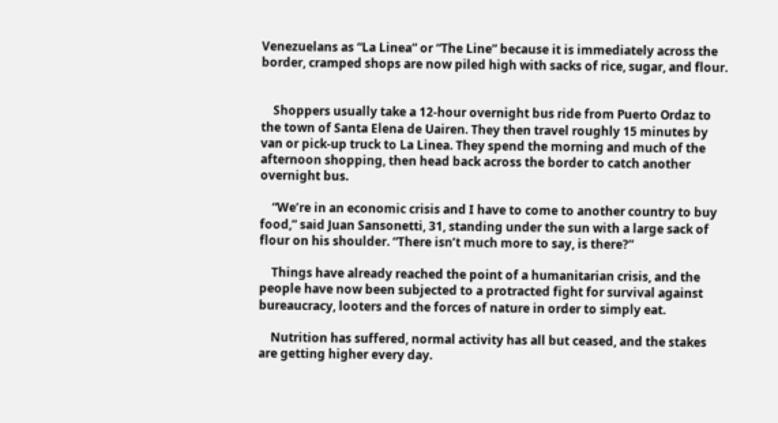Venezuelans as “La Linea” or “The Line” because it is immediately across the border, cramped shops are now piled high with sacks of rice, sugar, and flour.


    Shoppers usually take a 12-hour overnight bus ride from Puerto Ordaz to the town of Santa Elena de Uairen. They then travel roughly 15 minutes by van or pick-up truck to La Linea. They spend the morning and much of the afternoon shopping, then head back across the border to catch another overnight bus.

    “We’re in an economic crisis and I have to come to another country to buy food,” said Juan Sansonetti, 31, standing under the sun with a large sack of flour on his shoulder. “There isn’t much more to say, is there?”

    Things have already reached the point of a humanitarian crisis, and the people have now been subjected to a protracted fight for survival against bureaucracy, looters and the forces of nature in order to simply eat.

    Nutrition has suffered, normal activity has all but ceased, and the stakes are getting higher every day.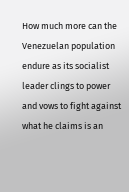How much more can the Venezuelan population endure as its socialist leader clings to power and vows to fight against what he claims is an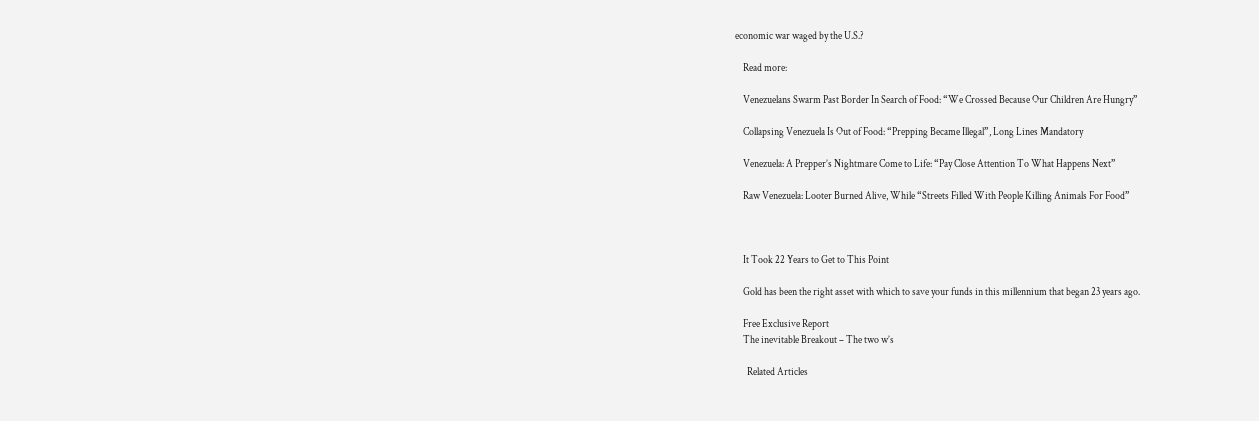economic war waged by the U.S.?

    Read more:

    Venezuelans Swarm Past Border In Search of Food: “We Crossed Because Our Children Are Hungry”

    Collapsing Venezuela Is Out of Food: “Prepping Became Illegal”, Long Lines Mandatory

    Venezuela: A Prepper’s Nightmare Come to Life: “Pay Close Attention To What Happens Next”

    Raw Venezuela: Looter Burned Alive, While “Streets Filled With People Killing Animals For Food”



    It Took 22 Years to Get to This Point

    Gold has been the right asset with which to save your funds in this millennium that began 23 years ago.

    Free Exclusive Report
    The inevitable Breakout – The two w’s

      Related Articles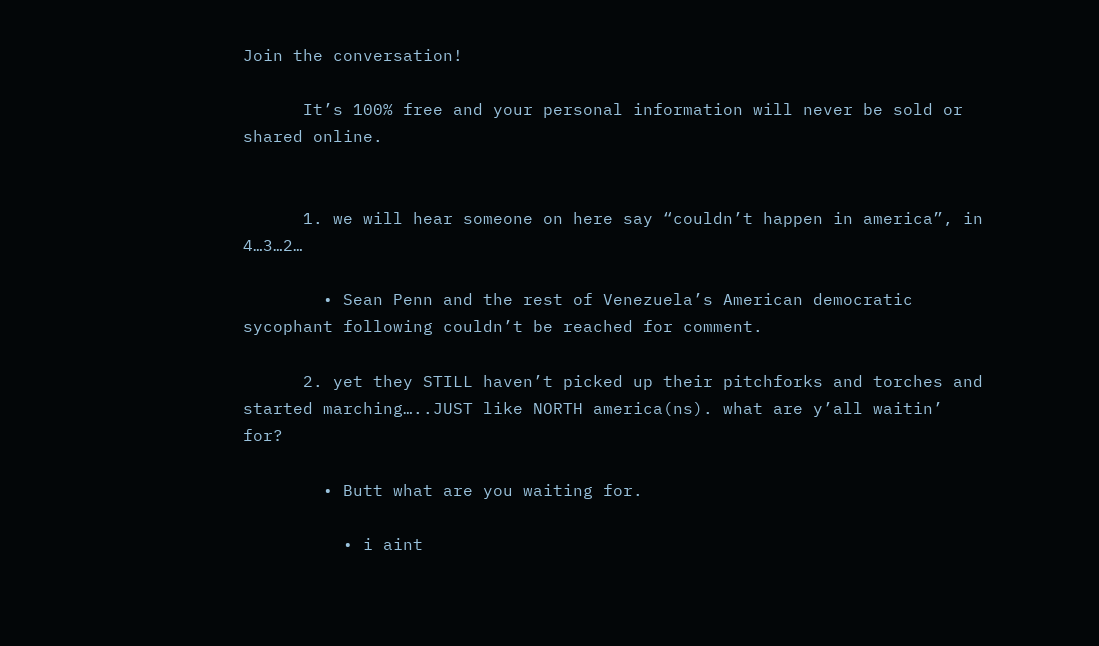Join the conversation!

      It’s 100% free and your personal information will never be sold or shared online.


      1. we will hear someone on here say “couldn’t happen in america”, in 4…3…2…

        • Sean Penn and the rest of Venezuela’s American democratic sycophant following couldn’t be reached for comment.

      2. yet they STILL haven’t picked up their pitchforks and torches and started marching…..JUST like NORTH america(ns). what are y’all waitin’ for?

        • Butt what are you waiting for.

          • i aint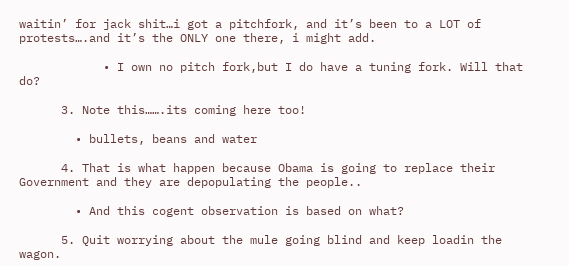waitin’ for jack shit…i got a pitchfork, and it’s been to a LOT of protests….and it’s the ONLY one there, i might add.

            • I own no pitch fork,but I do have a tuning fork. Will that do?

      3. Note this…….its coming here too!

        • bullets, beans and water

      4. That is what happen because Obama is going to replace their Government and they are depopulating the people..

        • And this cogent observation is based on what?

      5. Quit worrying about the mule going blind and keep loadin the wagon.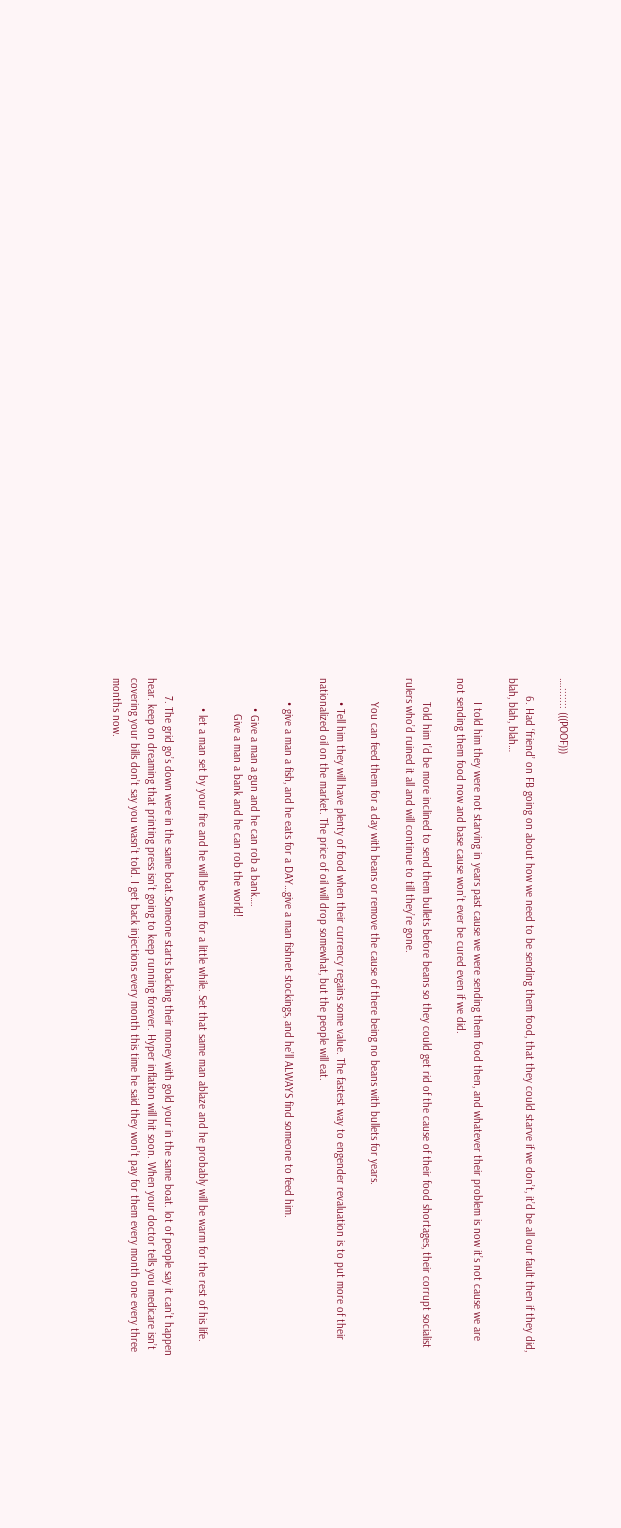….::::::: (((POOF)))

      6. Had ‘friend’ on FB going on about how we need to be sending them food, that they could starve if we don’t, it’d be all our fault then if they did, blah, blah, blah…

        I told him they were not starving in years past cause we were sending them food then, and whatever their problem is now it’s not cause we are not sending them food now and base cause won’t ever be cured even if we did.

        Told him I’d be more inclined to send them bullets before beans so they could get rid of the cause of their food shortages, their corrupt socialist rulers who’d ruined it all and will continue to till they’re gone.

        You can feed them for a day with beans or remove the cause of there being no beans with bullets for years.

        • Tell him they will have plenty of food when their currency regains some value. The fastest way to engender revaluation is to put more of their nationalized oil on the market. The price of oil will drop somewhat, but the people will eat.

        • give a man a fish, and he eats for a DAY…give a man fishnet stockings, and he’ll ALWAYS find someone to feed him.

          • Give a man a gun and he can rob a bank….
            Give a man a bank and he can rob the world!

          • let a man set by your fire and he will be warm for a little while. Set that same man ablaze and he probably will be warm for the rest of his life.

      7. The grid go’s down were in the same boat.Someone starts backing their money with gold your in the same boat. lot of people say it can’t happen hear. keep on dreaming that printing press isn’t going to keep running forever. Hyper inflation will hit soon. When your doctor tells you medicare isn’t covering your bills don’t say you wasn’t told. I get back injections every month this time he said they won’t pay for them every month one every three months now.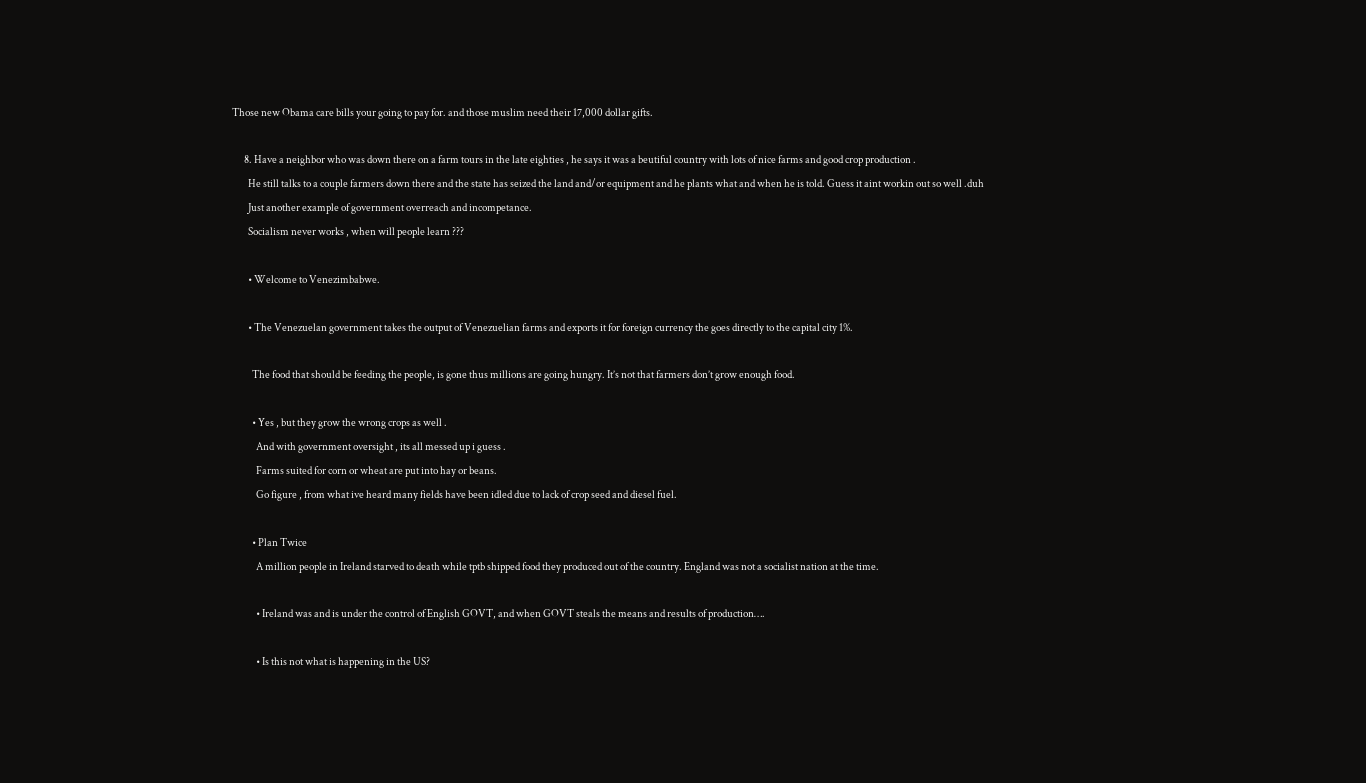Those new Obama care bills your going to pay for. and those muslim need their 17,000 dollar gifts.

      8. Have a neighbor who was down there on a farm tours in the late eighties , he says it was a beutiful country with lots of nice farms and good crop production .
        He still talks to a couple farmers down there and the state has seized the land and/or equipment and he plants what and when he is told. Guess it aint workin out so well .duh
        Just another example of government overreach and incompetance.
        Socialism never works , when will people learn ???

        • Welcome to Venezimbabwe.

        • The Venezuelan government takes the output of Venezuelian farms and exports it for foreign currency the goes directly to the capital city 1%.

          The food that should be feeding the people, is gone thus millions are going hungry. It’s not that farmers don’t grow enough food.

          • Yes , but they grow the wrong crops as well .
            And with government oversight , its all messed up i guess .
            Farms suited for corn or wheat are put into hay or beans.
            Go figure , from what ive heard many fields have been idled due to lack of crop seed and diesel fuel.

          • Plan Twice
            A million people in Ireland starved to death while tptb shipped food they produced out of the country. England was not a socialist nation at the time.

            • Ireland was and is under the control of English GOVT, and when GOVT steals the means and results of production….

            • Is this not what is happening in the US?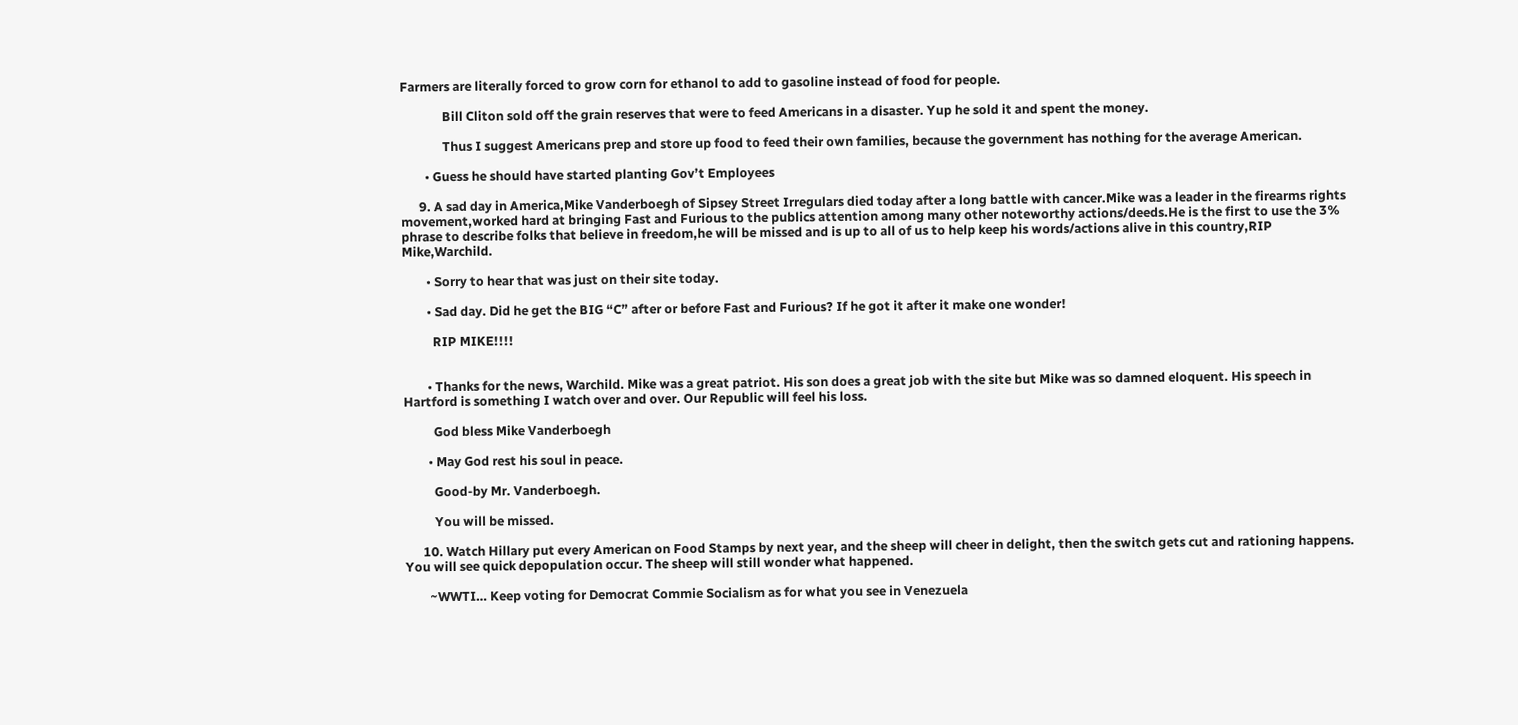Farmers are literally forced to grow corn for ethanol to add to gasoline instead of food for people.

              Bill Cliton sold off the grain reserves that were to feed Americans in a disaster. Yup he sold it and spent the money.

              Thus I suggest Americans prep and store up food to feed their own families, because the government has nothing for the average American.

        • Guess he should have started planting Gov’t Employees

      9. A sad day in America,Mike Vanderboegh of Sipsey Street Irregulars died today after a long battle with cancer.Mike was a leader in the firearms rights movement,worked hard at bringing Fast and Furious to the publics attention among many other noteworthy actions/deeds.He is the first to use the 3% phrase to describe folks that believe in freedom,he will be missed and is up to all of us to help keep his words/actions alive in this country,RIP Mike,Warchild.

        • Sorry to hear that was just on their site today.

        • Sad day. Did he get the BIG “C” after or before Fast and Furious? If he got it after it make one wonder!

          RIP MIKE!!!!


        • Thanks for the news, Warchild. Mike was a great patriot. His son does a great job with the site but Mike was so damned eloquent. His speech in Hartford is something I watch over and over. Our Republic will feel his loss.

          God bless Mike Vanderboegh

        • May God rest his soul in peace.

          Good-by Mr. Vanderboegh.

          You will be missed.

      10. Watch Hillary put every American on Food Stamps by next year, and the sheep will cheer in delight, then the switch gets cut and rationing happens. You will see quick depopulation occur. The sheep will still wonder what happened.

        ~WWTI… Keep voting for Democrat Commie Socialism as for what you see in Venezuela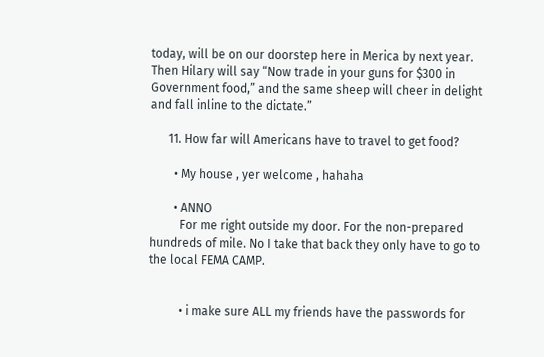today, will be on our doorstep here in Merica by next year. Then Hilary will say “Now trade in your guns for $300 in Government food,” and the same sheep will cheer in delight and fall inline to the dictate.”

      11. How far will Americans have to travel to get food?

        • My house , yer welcome , hahaha

        • ANNO
          For me right outside my door. For the non-prepared hundreds of mile. No I take that back they only have to go to the local FEMA CAMP.


          • i make sure ALL my friends have the passwords for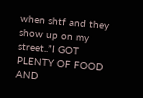when shtf and they show up on my street..”I GOT PLENTY OF FOOD AND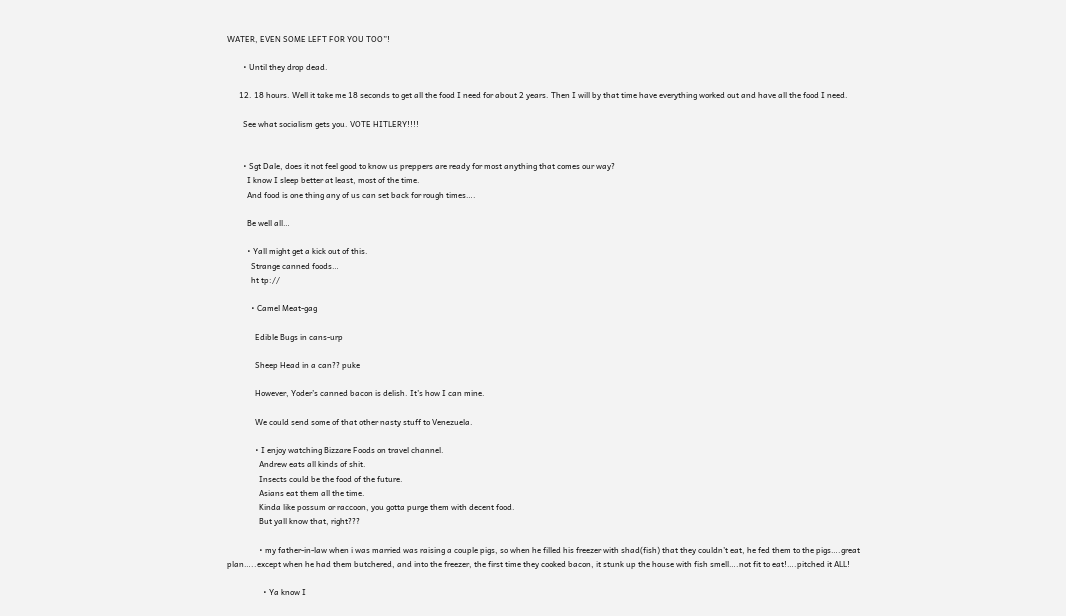WATER, EVEN SOME LEFT FOR YOU TOO”!

        • Until they drop dead.

      12. 18 hours. Well it take me 18 seconds to get all the food I need for about 2 years. Then I will by that time have everything worked out and have all the food I need.

        See what socialism gets you. VOTE HITLERY!!!!


        • Sgt Dale, does it not feel good to know us preppers are ready for most anything that comes our way?
          I know I sleep better at least, most of the time.
          And food is one thing any of us can set back for rough times….

          Be well all…

          • Yall might get a kick out of this.
            Strange canned foods…
            ht tp://

            • Camel Meat-gag

              Edible Bugs in cans-urp

              Sheep Head in a can?? puke

              However, Yoder’s canned bacon is delish. It’s how I can mine.

              We could send some of that other nasty stuff to Venezuela.

              • I enjoy watching Bizzare Foods on travel channel.
                Andrew eats all kinds of shit.
                Insects could be the food of the future.
                Asians eat them all the time.
                Kinda like possum or raccoon, you gotta purge them with decent food.
                But yall know that, right???

                • my father-in-law when i was married was raising a couple pigs, so when he filled his freezer with shad(fish) that they couldn’t eat, he fed them to the pigs….great plan…..except when he had them butchered, and into the freezer, the first time they cooked bacon, it stunk up the house with fish smell….not fit to eat!….pitched it ALL!

                  • Ya know I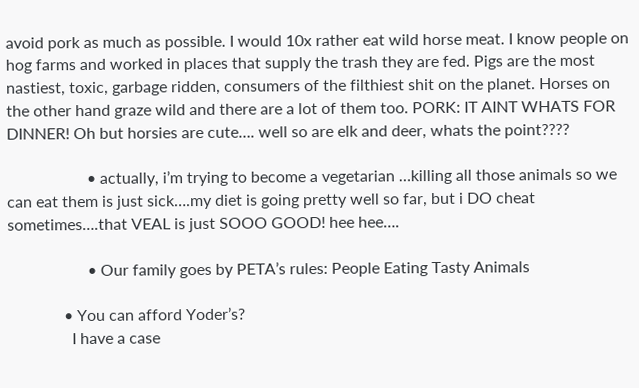avoid pork as much as possible. I would 10x rather eat wild horse meat. I know people on hog farms and worked in places that supply the trash they are fed. Pigs are the most nastiest, toxic, garbage ridden, consumers of the filthiest shit on the planet. Horses on the other hand graze wild and there are a lot of them too. PORK: IT AINT WHATS FOR DINNER! Oh but horsies are cute…. well so are elk and deer, whats the point????

                    • actually, i’m trying to become a vegetarian …killing all those animals so we can eat them is just sick….my diet is going pretty well so far, but i DO cheat sometimes….that VEAL is just SOOO GOOD! hee hee….

                    • Our family goes by PETA’s rules: People Eating Tasty Animals

              • You can afford Yoder’s?
                I have a case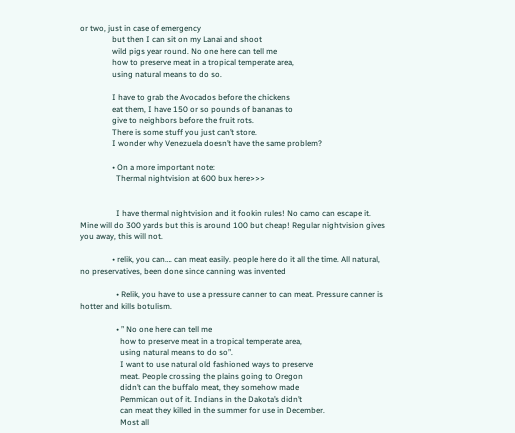or two, just in case of emergency
                but then I can sit on my Lanai and shoot
                wild pigs year round. No one here can tell me
                how to preserve meat in a tropical temperate area,
                using natural means to do so.

                I have to grab the Avocados before the chickens
                eat them, I have 150 or so pounds of bananas to
                give to neighbors before the fruit rots.
                There is some stuff you just can’t store.
                I wonder why Venezuela doesn’t have the same problem?

                • On a more important note:
                  Thermal nightvision at 600 bux here>>>


                  I have thermal nightvision and it fookin rules! No camo can escape it. Mine will do 300 yards but this is around 100 but cheap! Regular nightvision gives you away, this will not.

                • relik, you can…. can meat easily. people here do it all the time. All natural, no preservatives, been done since canning was invented

                  • Relik, you have to use a pressure canner to can meat. Pressure canner is hotter and kills botulism.

                  • ” No one here can tell me
                    how to preserve meat in a tropical temperate area,
                    using natural means to do so”.
                    I want to use natural old fashioned ways to preserve
                    meat. People crossing the plains going to Oregon
                    didn’t can the buffalo meat, they somehow made
                    Pemmican out of it. Indians in the Dakota’s didn’t
                    can meat they killed in the summer for use in December.
                    Most all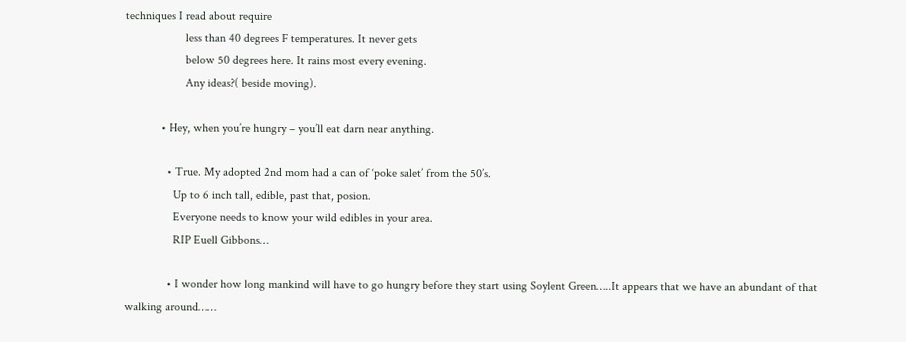techniques I read about require
                    less than 40 degrees F temperatures. It never gets
                    below 50 degrees here. It rains most every evening.
                    Any ideas?( beside moving).

            • Hey, when you’re hungry – you’ll eat darn near anything.

              • True. My adopted 2nd mom had a can of ‘poke salet’ from the 50’s.
                Up to 6 inch tall, edible, past that, posion.
                Everyone needs to know your wild edibles in your area.
                RIP Euell Gibbons…

              • I wonder how long mankind will have to go hungry before they start using Soylent Green…..It appears that we have an abundant of that walking around……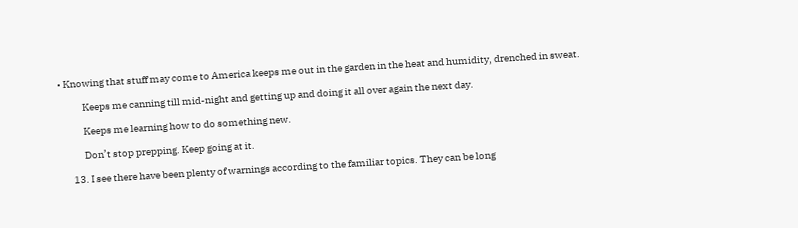• Knowing that stuff may come to America keeps me out in the garden in the heat and humidity, drenched in sweat.

            Keeps me canning till mid-night and getting up and doing it all over again the next day.

            Keeps me learning how to do something new.

            Don’t stop prepping. Keep going at it.

      13. I see there have been plenty of warnings according to the familiar topics. They can be long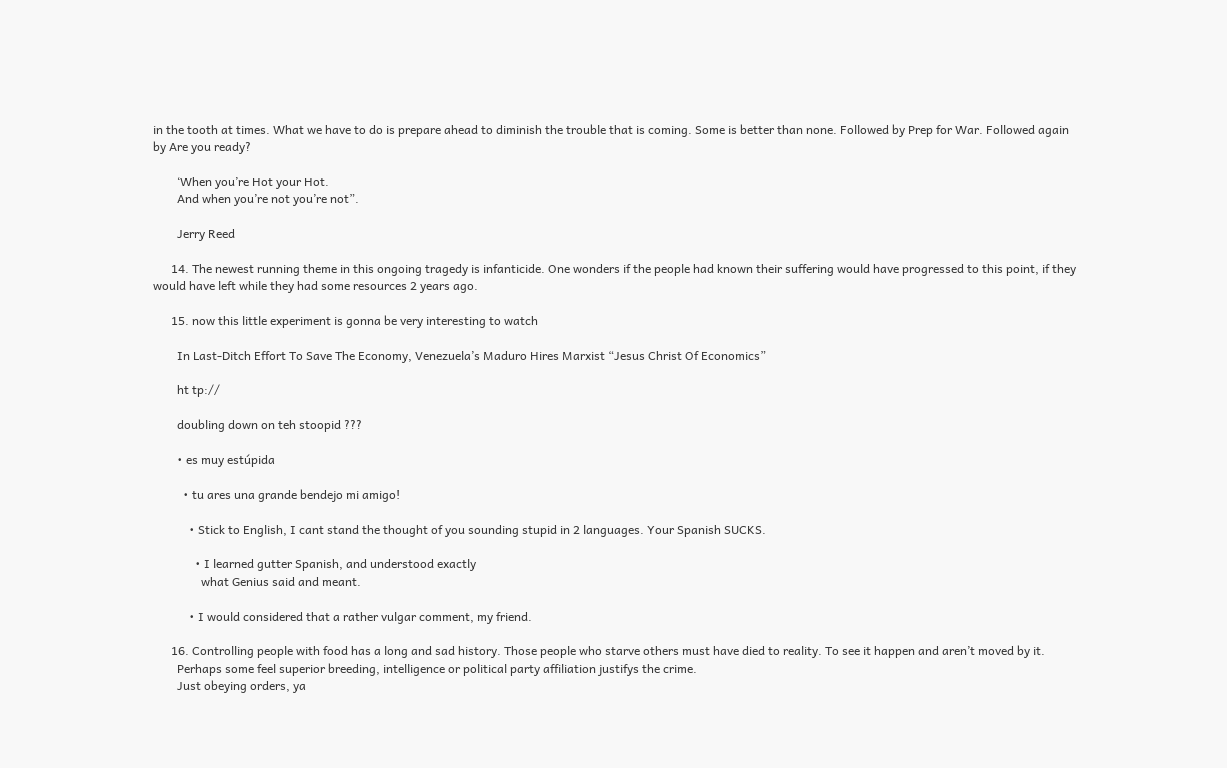in the tooth at times. What we have to do is prepare ahead to diminish the trouble that is coming. Some is better than none. Followed by Prep for War. Followed again by Are you ready?

        ‘When you’re Hot your Hot.
        And when you’re not you’re not”.

        Jerry Reed

      14. The newest running theme in this ongoing tragedy is infanticide. One wonders if the people had known their suffering would have progressed to this point, if they would have left while they had some resources 2 years ago.

      15. now this little experiment is gonna be very interesting to watch

        In Last-Ditch Effort To Save The Economy, Venezuela’s Maduro Hires Marxist “Jesus Christ Of Economics”

        ht tp://

        doubling down on teh stoopid ???

        • es muy estúpida

          • tu ares una grande bendejo mi amigo!

            • Stick to English, I cant stand the thought of you sounding stupid in 2 languages. Your Spanish SUCKS.

              • I learned gutter Spanish, and understood exactly
                what Genius said and meant.

            • I would considered that a rather vulgar comment, my friend.

      16. Controlling people with food has a long and sad history. Those people who starve others must have died to reality. To see it happen and aren’t moved by it.
        Perhaps some feel superior breeding, intelligence or political party affiliation justifys the crime.
        Just obeying orders, ya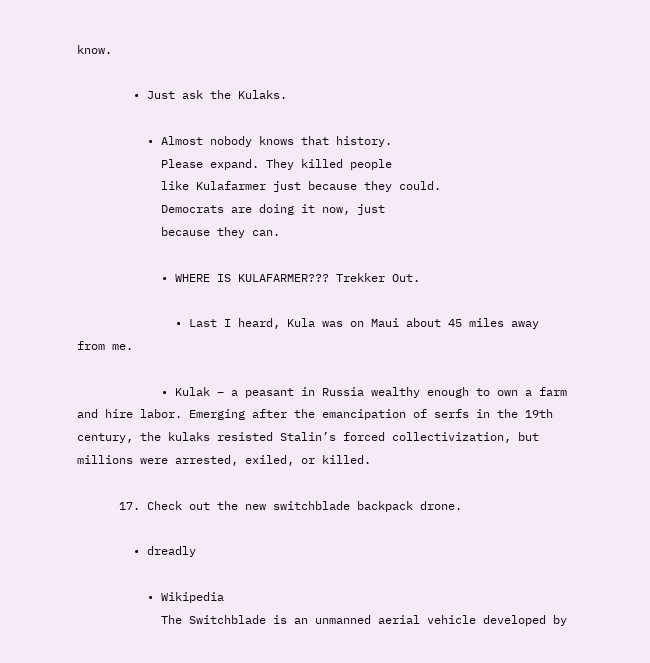know.

        • Just ask the Kulaks.

          • Almost nobody knows that history.
            Please expand. They killed people
            like Kulafarmer just because they could.
            Democrats are doing it now, just
            because they can.

            • WHERE IS KULAFARMER??? Trekker Out.

              • Last I heard, Kula was on Maui about 45 miles away from me.

            • Kulak – a peasant in Russia wealthy enough to own a farm and hire labor. Emerging after the emancipation of serfs in the 19th century, the kulaks resisted Stalin’s forced collectivization, but millions were arrested, exiled, or killed.

      17. Check out the new switchblade backpack drone.

        • dreadly

          • Wikipedia
            The Switchblade is an unmanned aerial vehicle developed by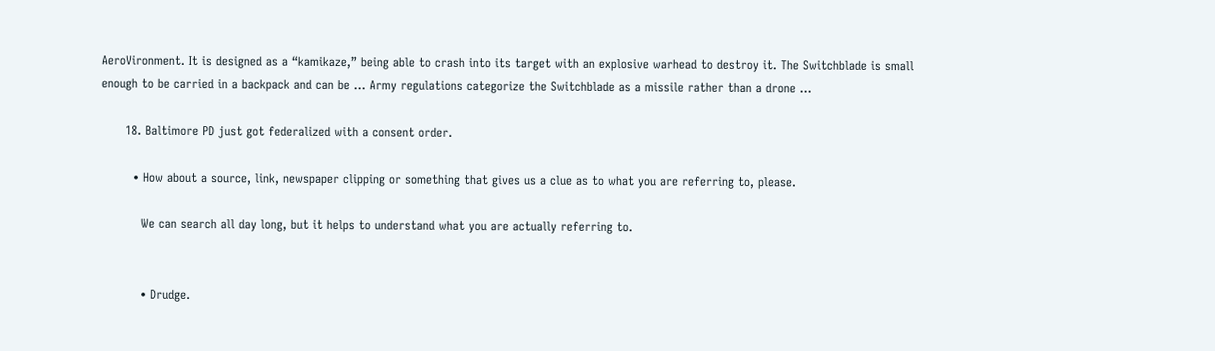AeroVironment. It is designed as a “kamikaze,” being able to crash into its target with an explosive warhead to destroy it. The Switchblade is small enough to be carried in a backpack and can be … Army regulations categorize the Switchblade as a missile rather than a drone …

      18. Baltimore PD just got federalized with a consent order.

        • How about a source, link, newspaper clipping or something that gives us a clue as to what you are referring to, please.

          We can search all day long, but it helps to understand what you are actually referring to.


          • Drudge.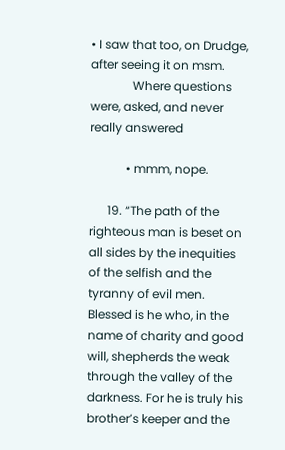• I saw that too, on Drudge, after seeing it on msm.
              Where questions were, asked, and never really answered

            • mmm, nope.

      19. “The path of the righteous man is beset on all sides by the inequities of the selfish and the tyranny of evil men. Blessed is he who, in the name of charity and good will, shepherds the weak through the valley of the darkness. For he is truly his brother’s keeper and the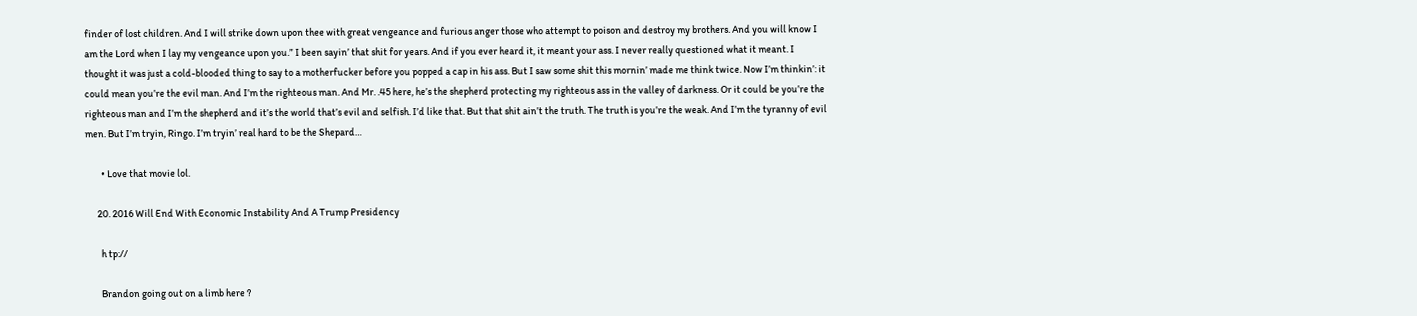finder of lost children. And I will strike down upon thee with great vengeance and furious anger those who attempt to poison and destroy my brothers. And you will know I am the Lord when I lay my vengeance upon you.” I been sayin’ that shit for years. And if you ever heard it, it meant your ass. I never really questioned what it meant. I thought it was just a cold-blooded thing to say to a motherfucker before you popped a cap in his ass. But I saw some shit this mornin’ made me think twice. Now I’m thinkin’: it could mean you’re the evil man. And I’m the righteous man. And Mr. .45 here, he’s the shepherd protecting my righteous ass in the valley of darkness. Or it could be you’re the righteous man and I’m the shepherd and it’s the world that’s evil and selfish. I’d like that. But that shit ain’t the truth. The truth is you’re the weak. And I’m the tyranny of evil men. But I’m tryin, Ringo. I’m tryin’ real hard to be the Shepard…

        • Love that movie lol.

      20. 2016 Will End With Economic Instability And A Trump Presidency

        h tp://

        Brandon going out on a limb here ?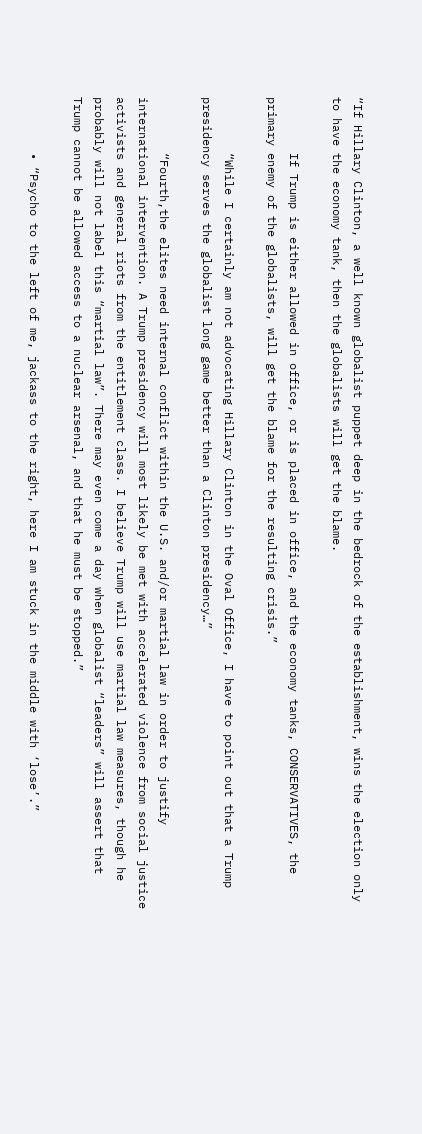“If Hillary Clinton, a well known globalist puppet deep in the bedrock of the establishment, wins the election only to have the economy tank, then the globalists will get the blame.

        If Trump is either allowed in office, or is placed in office, and the economy tanks, CONSERVATIVES, the primary enemy of the globalists, will get the blame for the resulting crisis.”

        “While I certainly am not advocating Hillary Clinton in the Oval Office, I have to point out that a Trump presidency serves the globalist long game better than a Clinton presidency…”

        “Fourth,the elites need internal conflict within the U.S. and/or martial law in order to justify international intervention. A Trump presidency will most likely be met with accelerated violence from social justice activists and general riots from the entitlement class. I believe Trump will use martial law measures, though he probably will not label this “martial law”. There may even come a day when globalist “leaders” will assert that Trump cannot be allowed access to a nuclear arsenal, and that he must be stopped.”

        • “Psycho to the left of me, jackass to the right, here I am stuck in the middle with ‘lose’.”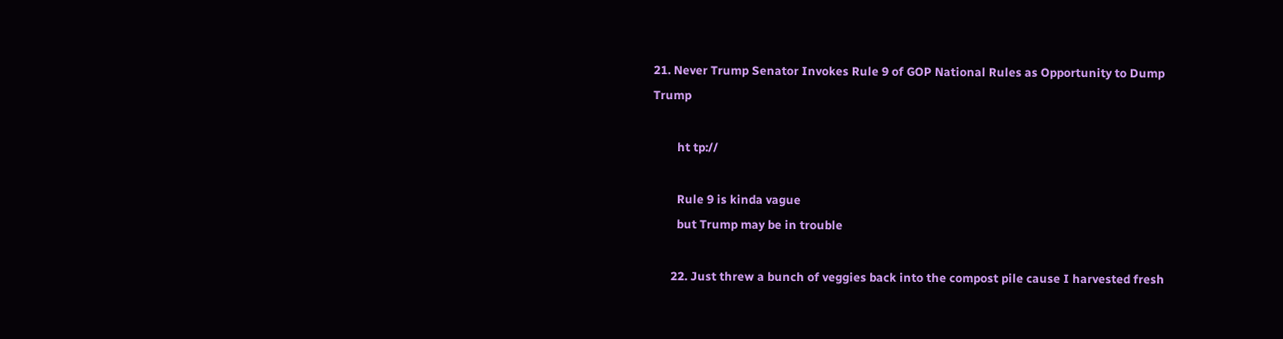21. Never Trump Senator Invokes Rule 9 of GOP National Rules as Opportunity to Dump Trump

        ht tp://

        Rule 9 is kinda vague
        but Trump may be in trouble

      22. Just threw a bunch of veggies back into the compost pile cause I harvested fresh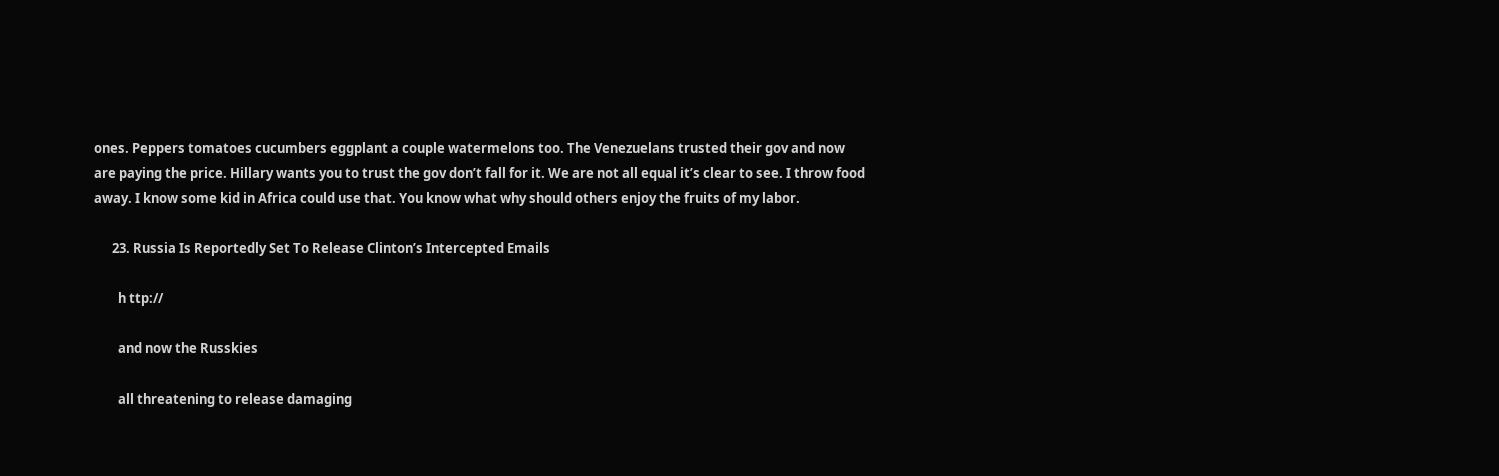ones. Peppers tomatoes cucumbers eggplant a couple watermelons too. The Venezuelans trusted their gov and now are paying the price. Hillary wants you to trust the gov don’t fall for it. We are not all equal it’s clear to see. I throw food away. I know some kid in Africa could use that. You know what why should others enjoy the fruits of my labor.

      23. Russia Is Reportedly Set To Release Clinton’s Intercepted Emails

        h ttp://

        and now the Russkies

        all threatening to release damaging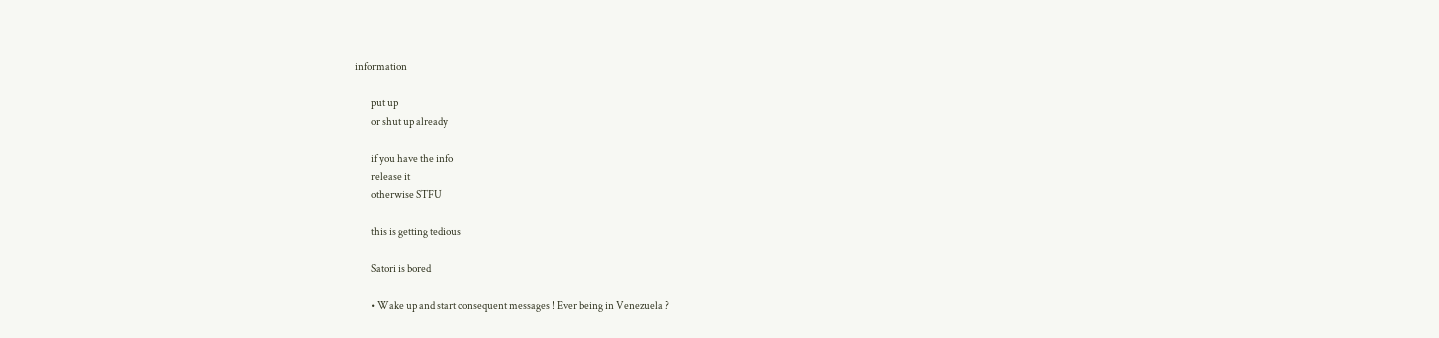information

        put up
        or shut up already

        if you have the info
        release it
        otherwise STFU

        this is getting tedious

        Satori is bored

        • Wake up and start consequent messages ! Ever being in Venezuela ?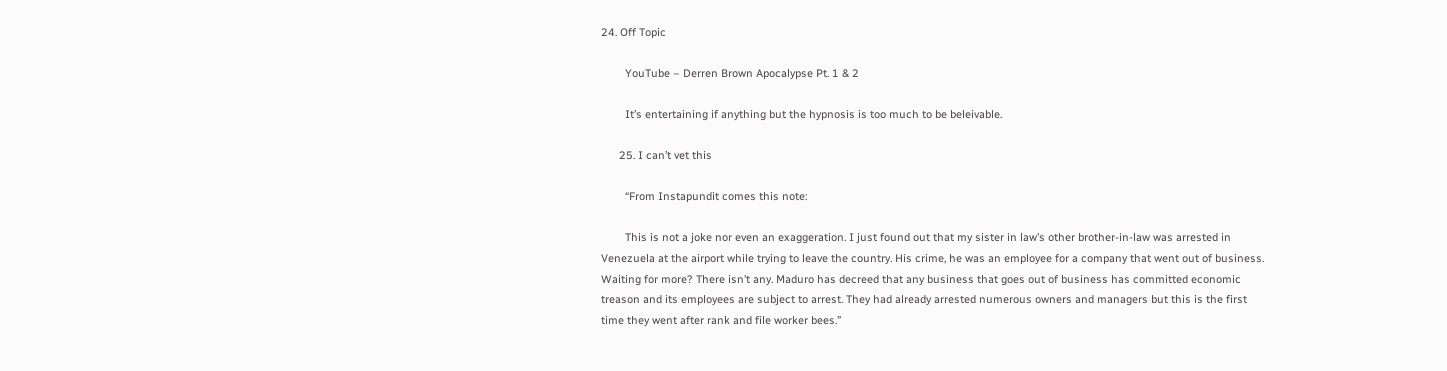24. Off Topic

        YouTube – Derren Brown Apocalypse Pt. 1 & 2

        It’s entertaining if anything but the hypnosis is too much to be beleivable.

      25. I can’t vet this

        “From Instapundit comes this note:

        This is not a joke nor even an exaggeration. I just found out that my sister in law’s other brother-in-law was arrested in Venezuela at the airport while trying to leave the country. His crime, he was an employee for a company that went out of business. Waiting for more? There isn’t any. Maduro has decreed that any business that goes out of business has committed economic treason and its employees are subject to arrest. They had already arrested numerous owners and managers but this is the first time they went after rank and file worker bees.”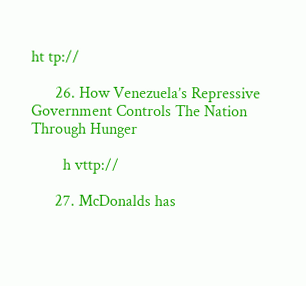ht tp://

      26. How Venezuela’s Repressive Government Controls The Nation Through Hunger

        h vttp://

      27. McDonalds has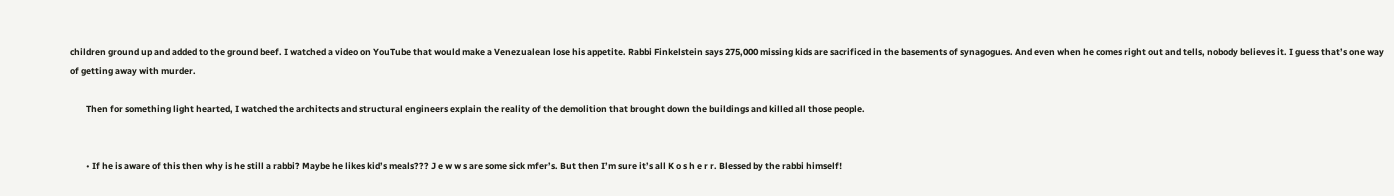children ground up and added to the ground beef. I watched a video on YouTube that would make a Venezualean lose his appetite. Rabbi Finkelstein says 275,000 missing kids are sacrificed in the basements of synagogues. And even when he comes right out and tells, nobody believes it. I guess that’s one way of getting away with murder.

        Then for something light hearted, I watched the architects and structural engineers explain the reality of the demolition that brought down the buildings and killed all those people.


        • If he is aware of this then why is he still a rabbi? Maybe he likes kid’s meals??? J e w w s are some sick mfer’s. But then I’m sure it’s all K o s h e r r. Blessed by the rabbi himself!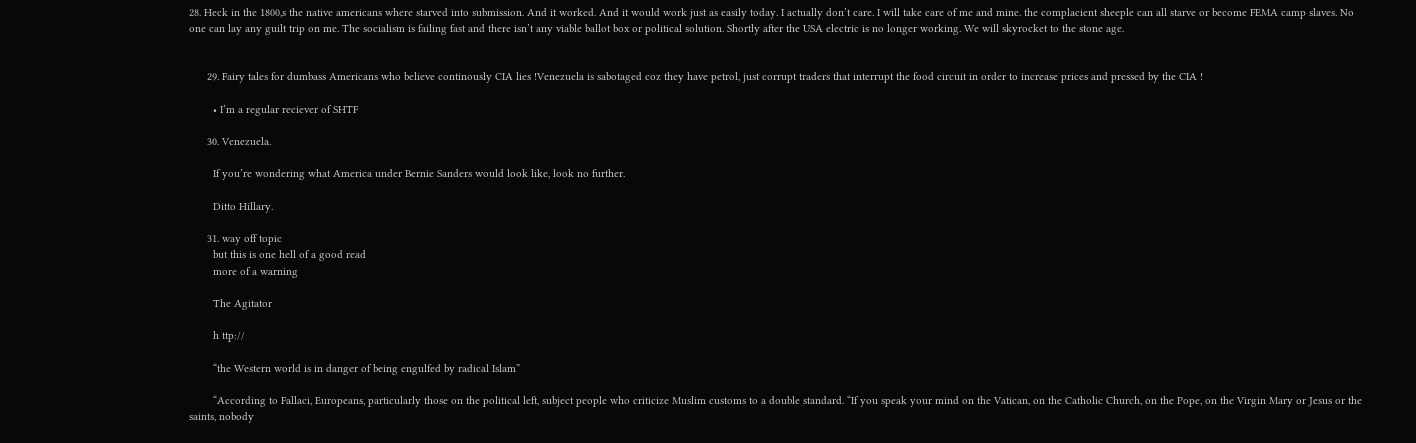28. Heck in the 1800,s the native americans where starved into submission. And it worked. And it would work just as easily today. I actually don’t care. I will take care of me and mine. the complacient sheeple can all starve or become FEMA camp slaves. No one can lay any guilt trip on me. The socialism is failing fast and there isn’t any viable ballot box or political solution. Shortly after the USA electric is no longer working. We will skyrocket to the stone age.


      29. Fairy tales for dumbass Americans who believe continously CIA lies !Venezuela is sabotaged coz they have petrol, just corrupt traders that interrupt the food circuit in order to increase prices and pressed by the CIA !

        • I’m a regular reciever of SHTF

      30. Venezuela.

        If you’re wondering what America under Bernie Sanders would look like, look no further.

        Ditto Hillary.

      31. way off topic
        but this is one hell of a good read
        more of a warning

        The Agitator

        h ttp://

        “the Western world is in danger of being engulfed by radical Islam”

        “According to Fallaci, Europeans, particularly those on the political left, subject people who criticize Muslim customs to a double standard. “If you speak your mind on the Vatican, on the Catholic Church, on the Pope, on the Virgin Mary or Jesus or the saints, nobody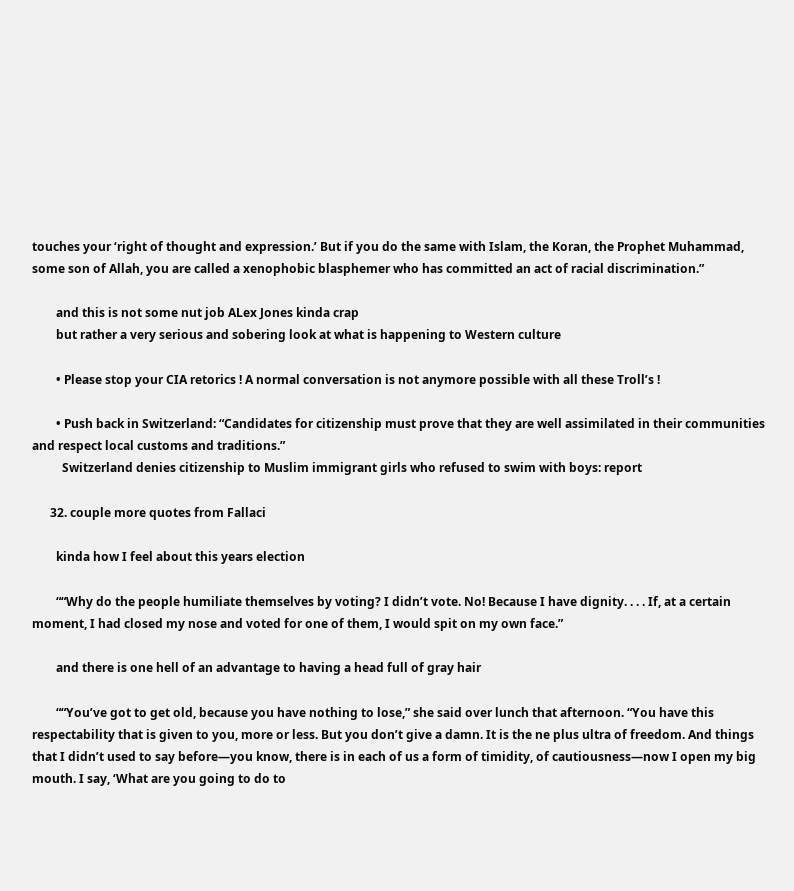touches your ‘right of thought and expression.’ But if you do the same with Islam, the Koran, the Prophet Muhammad, some son of Allah, you are called a xenophobic blasphemer who has committed an act of racial discrimination.”

        and this is not some nut job ALex Jones kinda crap
        but rather a very serious and sobering look at what is happening to Western culture

        • Please stop your CIA retorics ! A normal conversation is not anymore possible with all these Troll’s !

        • Push back in Switzerland: “Candidates for citizenship must prove that they are well assimilated in their communities and respect local customs and traditions.”
          Switzerland denies citizenship to Muslim immigrant girls who refused to swim with boys: report

      32. couple more quotes from Fallaci

        kinda how I feel about this years election

        ““Why do the people humiliate themselves by voting? I didn’t vote. No! Because I have dignity. . . . If, at a certain moment, I had closed my nose and voted for one of them, I would spit on my own face.”

        and there is one hell of an advantage to having a head full of gray hair

        ““You’ve got to get old, because you have nothing to lose,” she said over lunch that afternoon. “You have this respectability that is given to you, more or less. But you don’t give a damn. It is the ne plus ultra of freedom. And things that I didn’t used to say before—you know, there is in each of us a form of timidity, of cautiousness—now I open my big mouth. I say, ‘What are you going to do to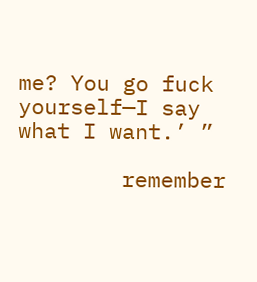me? You go fuck yourself—I say what I want.’ ”

        remember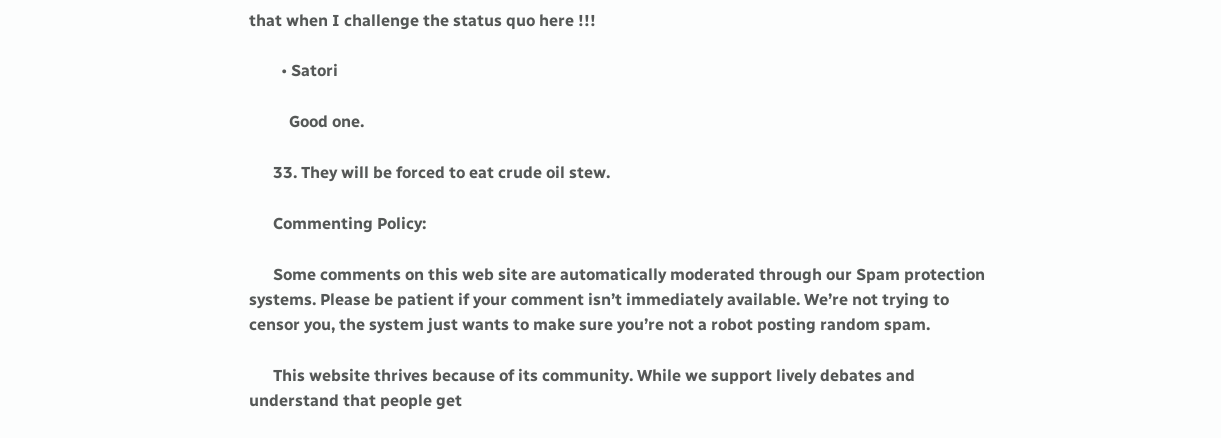that when I challenge the status quo here !!!

        • Satori

          Good one.

      33. They will be forced to eat crude oil stew.

      Commenting Policy:

      Some comments on this web site are automatically moderated through our Spam protection systems. Please be patient if your comment isn’t immediately available. We’re not trying to censor you, the system just wants to make sure you’re not a robot posting random spam.

      This website thrives because of its community. While we support lively debates and understand that people get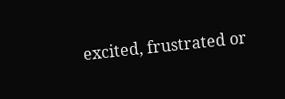excited, frustrated or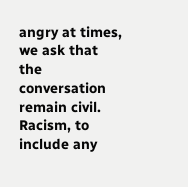angry at times, we ask that the conversation remain civil. Racism, to include any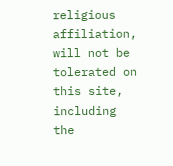religious affiliation, will not be tolerated on this site, including the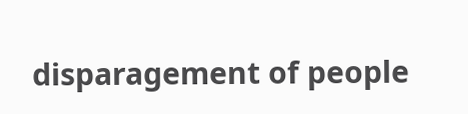disparagement of people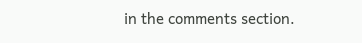in the comments section.